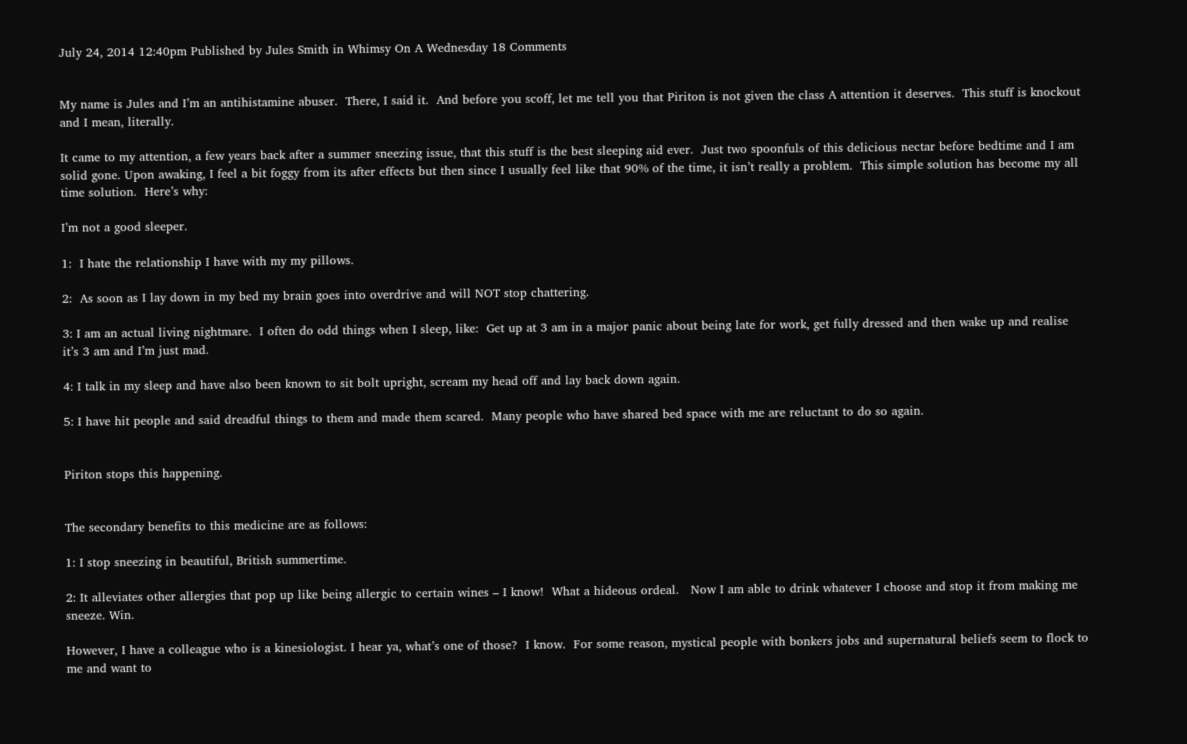July 24, 2014 12:40pm Published by Jules Smith in Whimsy On A Wednesday 18 Comments


My name is Jules and I’m an antihistamine abuser.  There, I said it.  And before you scoff, let me tell you that Piriton is not given the class A attention it deserves.  This stuff is knockout and I mean, literally.

It came to my attention, a few years back after a summer sneezing issue, that this stuff is the best sleeping aid ever.  Just two spoonfuls of this delicious nectar before bedtime and I am solid gone. Upon awaking, I feel a bit foggy from its after effects but then since I usually feel like that 90% of the time, it isn’t really a problem.  This simple solution has become my all time solution.  Here’s why:

I’m not a good sleeper.

1:  I hate the relationship I have with my my pillows.

2:  As soon as I lay down in my bed my brain goes into overdrive and will NOT stop chattering.

3: I am an actual living nightmare.  I often do odd things when I sleep, like:  Get up at 3 am in a major panic about being late for work, get fully dressed and then wake up and realise it’s 3 am and I’m just mad.

4: I talk in my sleep and have also been known to sit bolt upright, scream my head off and lay back down again.

5: I have hit people and said dreadful things to them and made them scared.  Many people who have shared bed space with me are reluctant to do so again.


Piriton stops this happening.


The secondary benefits to this medicine are as follows:

1: I stop sneezing in beautiful, British summertime.

2: It alleviates other allergies that pop up like being allergic to certain wines – I know!  What a hideous ordeal.   Now I am able to drink whatever I choose and stop it from making me sneeze. Win.

However, I have a colleague who is a kinesiologist. I hear ya, what’s one of those?  I know.  For some reason, mystical people with bonkers jobs and supernatural beliefs seem to flock to me and want to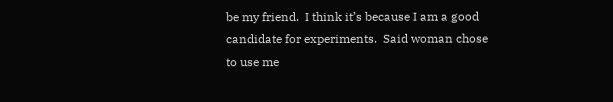be my friend.  I think it’s because I am a good candidate for experiments.  Said woman chose to use me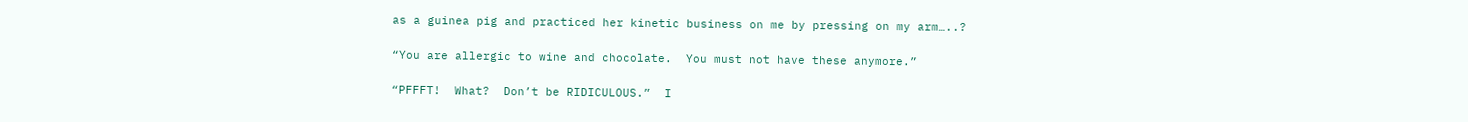as a guinea pig and practiced her kinetic business on me by pressing on my arm…..?

“You are allergic to wine and chocolate.  You must not have these anymore.”

“PFFFT!  What?  Don’t be RIDICULOUS.”  I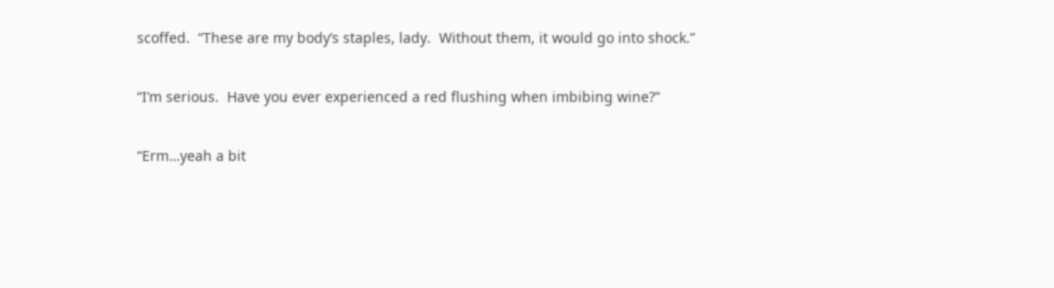scoffed.  “These are my body’s staples, lady.  Without them, it would go into shock.”

“I’m serious.  Have you ever experienced a red flushing when imbibing wine?”

“Erm…yeah a bit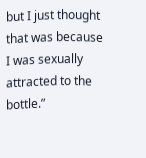but I just thought that was because I was sexually attracted to the bottle.”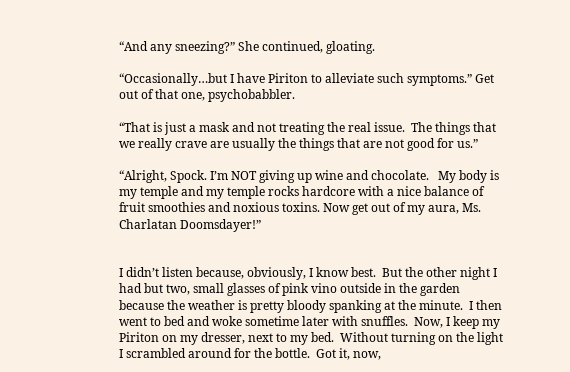“And any sneezing?” She continued, gloating.

“Occasionally…but I have Piriton to alleviate such symptoms.” Get out of that one, psychobabbler.

“That is just a mask and not treating the real issue.  The things that we really crave are usually the things that are not good for us.”

“Alright, Spock. I’m NOT giving up wine and chocolate.   My body is my temple and my temple rocks hardcore with a nice balance of fruit smoothies and noxious toxins. Now get out of my aura, Ms. Charlatan Doomsdayer!”


I didn’t listen because, obviously, I know best.  But the other night I had but two, small glasses of pink vino outside in the garden because the weather is pretty bloody spanking at the minute.  I then went to bed and woke sometime later with snuffles.  Now, I keep my Piriton on my dresser, next to my bed.  Without turning on the light I scrambled around for the bottle.  Got it, now,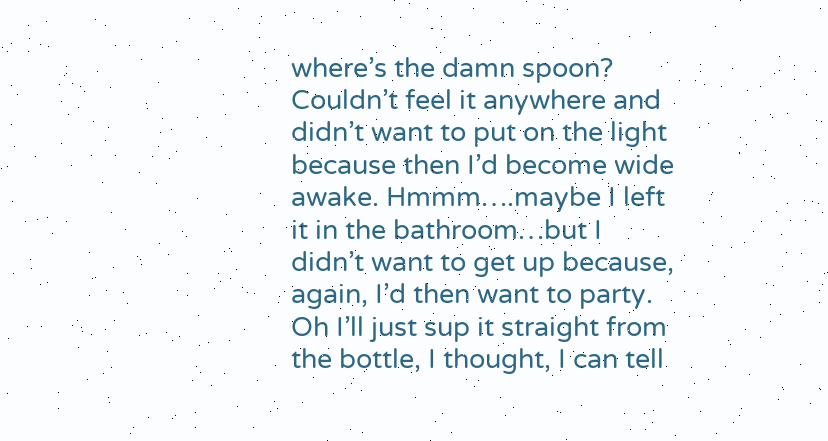where’s the damn spoon?  Couldn’t feel it anywhere and didn’t want to put on the light because then I’d become wide awake. Hmmm….maybe I left it in the bathroom…but I didn’t want to get up because, again, I’d then want to party.  Oh I’ll just sup it straight from the bottle, I thought, I can tell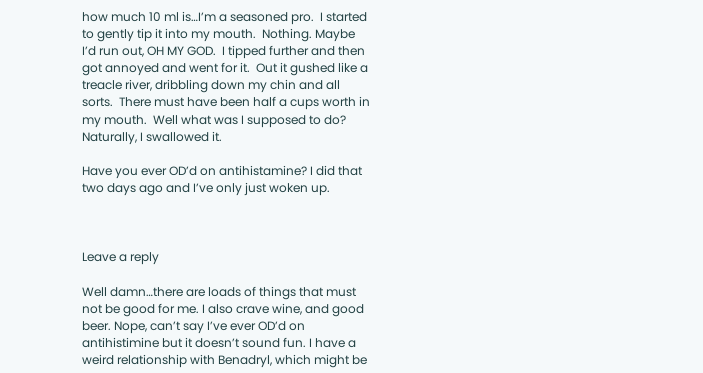how much 10 ml is…I’m a seasoned pro.  I started to gently tip it into my mouth.  Nothing. Maybe I’d run out, OH MY GOD.  I tipped further and then got annoyed and went for it.  Out it gushed like a treacle river, dribbling down my chin and all sorts.  There must have been half a cups worth in my mouth.  Well what was I supposed to do? Naturally, I swallowed it.

Have you ever OD’d on antihistamine? I did that two days ago and I’ve only just woken up.



Leave a reply

Well damn…there are loads of things that must not be good for me. I also crave wine, and good beer. Nope, can’t say I’ve ever OD’d on antihistimine but it doesn’t sound fun. I have a weird relationship with Benadryl, which might be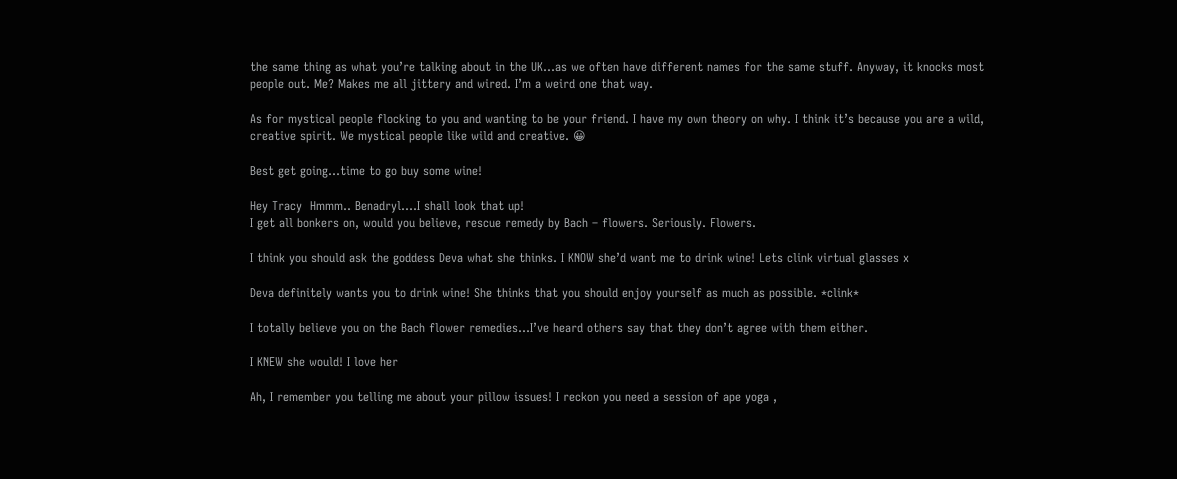the same thing as what you’re talking about in the UK…as we often have different names for the same stuff. Anyway, it knocks most people out. Me? Makes me all jittery and wired. I’m a weird one that way.

As for mystical people flocking to you and wanting to be your friend. I have my own theory on why. I think it’s because you are a wild, creative spirit. We mystical people like wild and creative. 😀

Best get going…time to go buy some wine!

Hey Tracy  Hmmm.. Benadryl….I shall look that up!
I get all bonkers on, would you believe, rescue remedy by Bach – flowers. Seriously. Flowers.

I think you should ask the goddess Deva what she thinks. I KNOW she’d want me to drink wine! Lets clink virtual glasses x

Deva definitely wants you to drink wine! She thinks that you should enjoy yourself as much as possible. *clink*

I totally believe you on the Bach flower remedies…I’ve heard others say that they don’t agree with them either.

I KNEW she would! I love her

Ah, I remember you telling me about your pillow issues! I reckon you need a session of ape yoga ,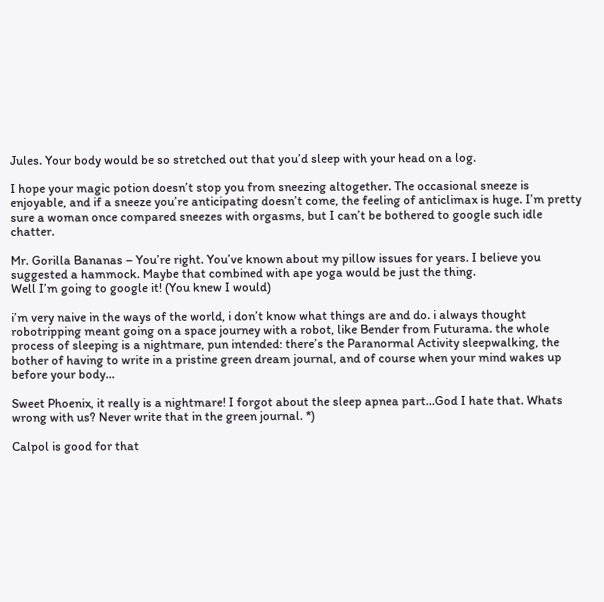Jules. Your body would be so stretched out that you’d sleep with your head on a log.

I hope your magic potion doesn’t stop you from sneezing altogether. The occasional sneeze is enjoyable, and if a sneeze you’re anticipating doesn’t come, the feeling of anticlimax is huge. I’m pretty sure a woman once compared sneezes with orgasms, but I can’t be bothered to google such idle chatter.

Mr. Gorilla Bananas – You’re right. You’ve known about my pillow issues for years. I believe you suggested a hammock. Maybe that combined with ape yoga would be just the thing.
Well I’m going to google it! (You knew I would)

i’m very naive in the ways of the world, i don’t know what things are and do. i always thought robotripping meant going on a space journey with a robot, like Bender from Futurama. the whole process of sleeping is a nightmare, pun intended: there’s the Paranormal Activity sleepwalking, the bother of having to write in a pristine green dream journal, and of course when your mind wakes up before your body…

Sweet Phoenix, it really is a nightmare! I forgot about the sleep apnea part…God I hate that. Whats wrong with us? Never write that in the green journal. *)

Calpol is good for that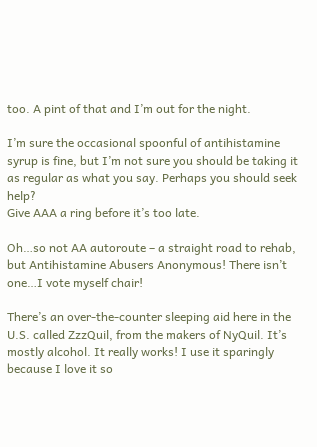too. A pint of that and I’m out for the night.

I’m sure the occasional spoonful of antihistamine syrup is fine, but I’m not sure you should be taking it as regular as what you say. Perhaps you should seek help?
Give AAA a ring before it’s too late.

Oh…so not AA autoroute – a straight road to rehab, but Antihistamine Abusers Anonymous! There isn’t one…I vote myself chair!

There’s an over-the-counter sleeping aid here in the U.S. called ZzzQuil, from the makers of NyQuil. It’s mostly alcohol. It really works! I use it sparingly because I love it so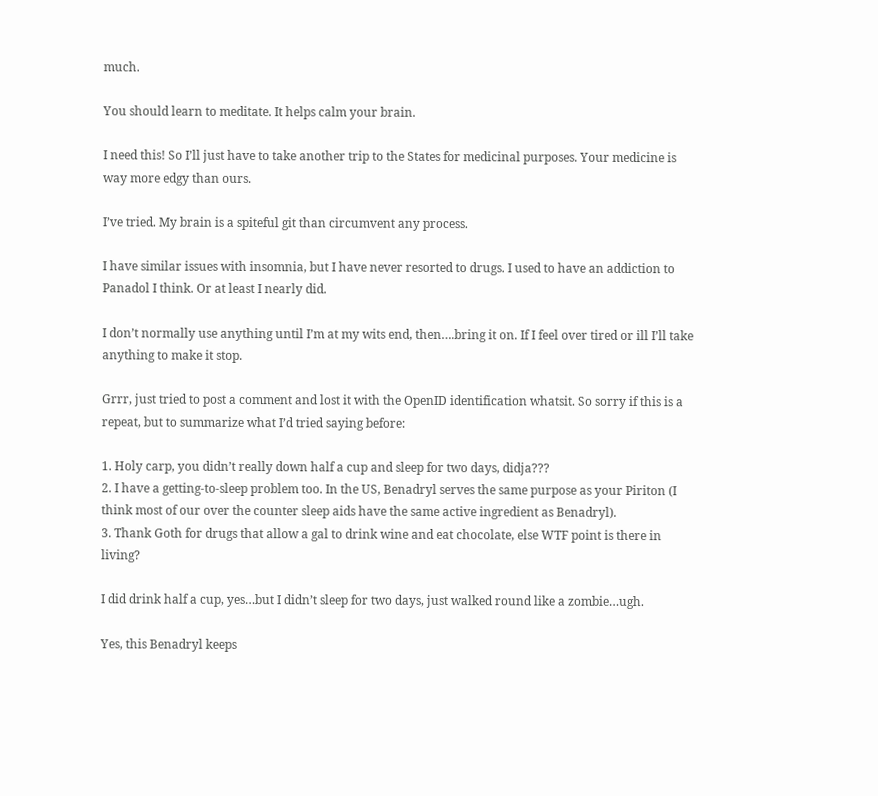much.

You should learn to meditate. It helps calm your brain.

I need this! So I’ll just have to take another trip to the States for medicinal purposes. Your medicine is way more edgy than ours.

I’ve tried. My brain is a spiteful git than circumvent any process.

I have similar issues with insomnia, but I have never resorted to drugs. I used to have an addiction to Panadol I think. Or at least I nearly did.

I don’t normally use anything until I’m at my wits end, then….bring it on. If I feel over tired or ill I’ll take anything to make it stop.

Grrr, just tried to post a comment and lost it with the OpenID identification whatsit. So sorry if this is a repeat, but to summarize what I’d tried saying before:

1. Holy carp, you didn’t really down half a cup and sleep for two days, didja???
2. I have a getting-to-sleep problem too. In the US, Benadryl serves the same purpose as your Piriton (I think most of our over the counter sleep aids have the same active ingredient as Benadryl).
3. Thank Goth for drugs that allow a gal to drink wine and eat chocolate, else WTF point is there in living?

I did drink half a cup, yes…but I didn’t sleep for two days, just walked round like a zombie…ugh.

Yes, this Benadryl keeps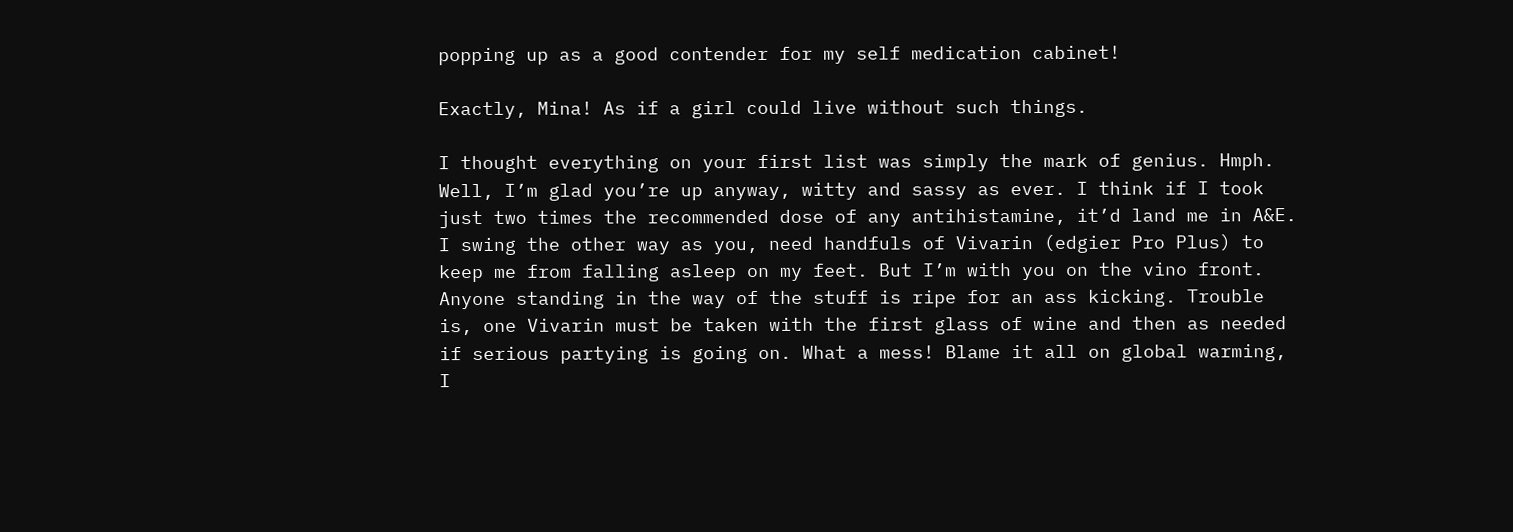popping up as a good contender for my self medication cabinet!

Exactly, Mina! As if a girl could live without such things.

I thought everything on your first list was simply the mark of genius. Hmph. Well, I’m glad you’re up anyway, witty and sassy as ever. I think if I took just two times the recommended dose of any antihistamine, it’d land me in A&E. I swing the other way as you, need handfuls of Vivarin (edgier Pro Plus) to keep me from falling asleep on my feet. But I’m with you on the vino front. Anyone standing in the way of the stuff is ripe for an ass kicking. Trouble is, one Vivarin must be taken with the first glass of wine and then as needed if serious partying is going on. What a mess! Blame it all on global warming, I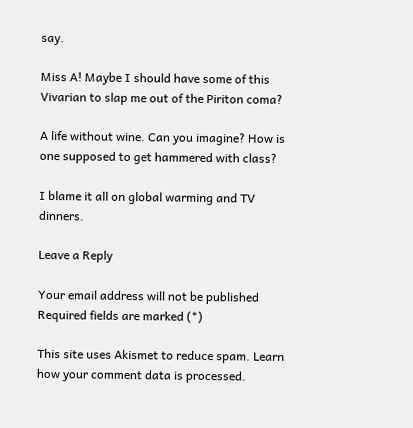say.

Miss A! Maybe I should have some of this Vivarian to slap me out of the Piriton coma?

A life without wine. Can you imagine? How is one supposed to get hammered with class?

I blame it all on global warming and TV dinners.

Leave a Reply

Your email address will not be published
Required fields are marked (*)

This site uses Akismet to reduce spam. Learn how your comment data is processed.